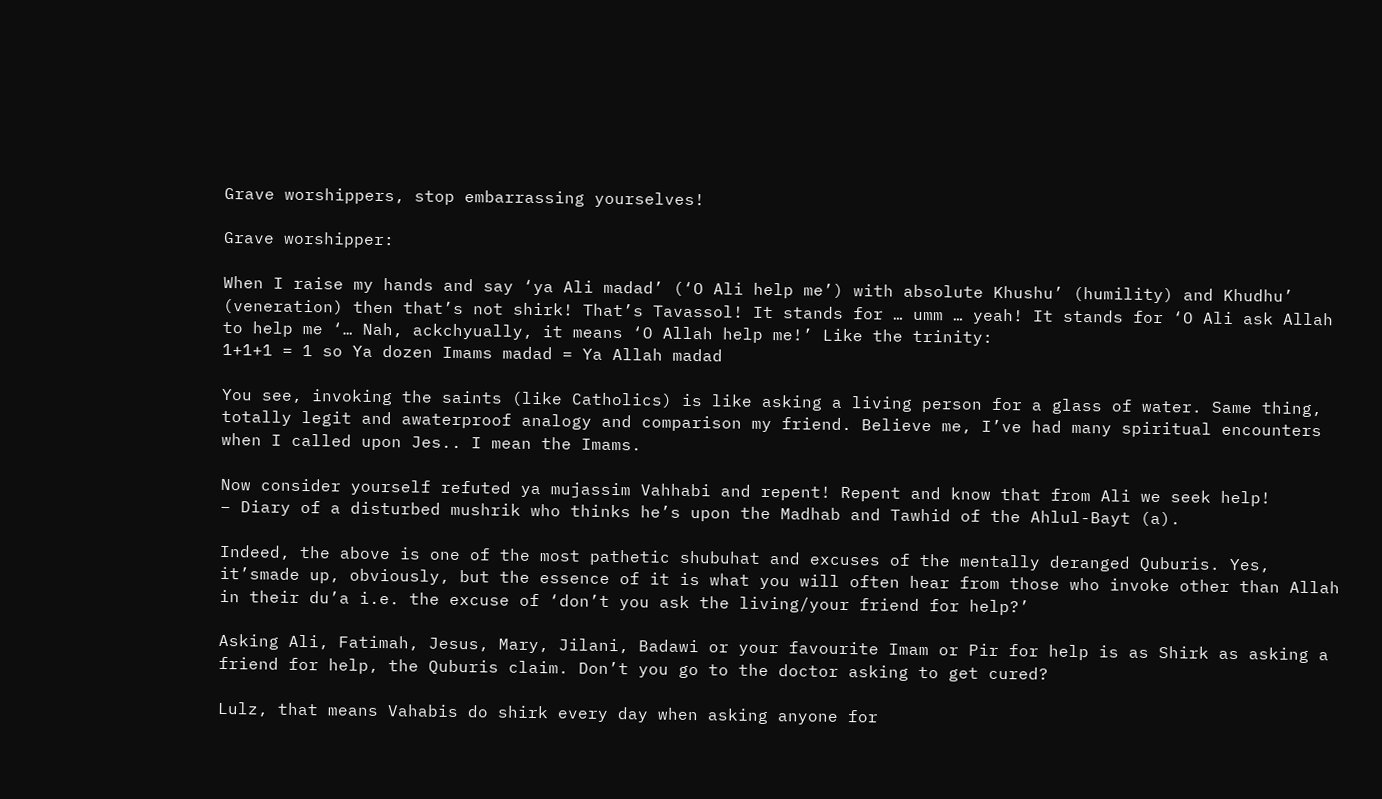Grave worshippers, stop embarrassing yourselves!

Grave worshipper:

When I raise my hands and say ‘ya Ali madad’ (‘O Ali help me’) with absolute Khushu’ (humility) and Khudhu’ (veneration) then that’s not shirk! That’s Tavassol! It stands for … umm … yeah! It stands for ‘O Ali ask Allah to help me ‘… Nah, ackchyually, it means ‘O Allah help me!’ Like the trinity:
1+1+1 = 1 so Ya dozen Imams madad = Ya Allah madad

You see, invoking the saints (like Catholics) is like asking a living person for a glass of water. Same thing, totally legit and awaterproof analogy and comparison my friend. Believe me, I’ve had many spiritual encounters when I called upon Jes.. I mean the Imams.

Now consider yourself refuted ya mujassim Vahhabi and repent! Repent and know that from Ali we seek help!
– Diary of a disturbed mushrik who thinks he’s upon the Madhab and Tawhid of the Ahlul-Bayt (a).

Indeed, the above is one of the most pathetic shubuhat and excuses of the mentally deranged Quburis. Yes, it’smade up, obviously, but the essence of it is what you will often hear from those who invoke other than Allah in their du’a i.e. the excuse of ‘don’t you ask the living/your friend for help?’

Asking Ali, Fatimah, Jesus, Mary, Jilani, Badawi or your favourite Imam or Pir for help is as Shirk as asking a friend for help, the Quburis claim. Don’t you go to the doctor asking to get cured?

Lulz, that means Vahabis do shirk every day when asking anyone for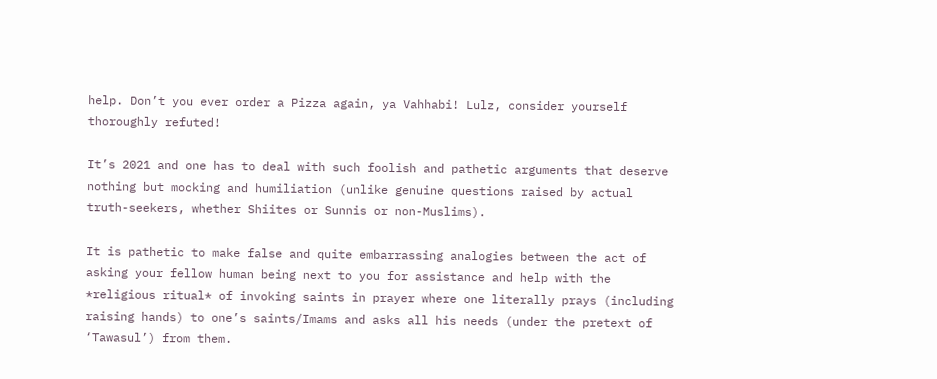help. Don’t you ever order a Pizza again, ya Vahhabi! Lulz, consider yourself thoroughly refuted!

It’s 2021 and one has to deal with such foolish and pathetic arguments that deserve nothing but mocking and humiliation (unlike genuine questions raised by actual truth-seekers, whether Shiites or Sunnis or non-Muslims).

It is pathetic to make false and quite embarrassing analogies between the act of asking your fellow human being next to you for assistance and help with the *religious ritual* of invoking saints in prayer where one literally prays (including raising hands) to one’s saints/Imams and asks all his needs (under the pretext of ‘Tawasul’) from them.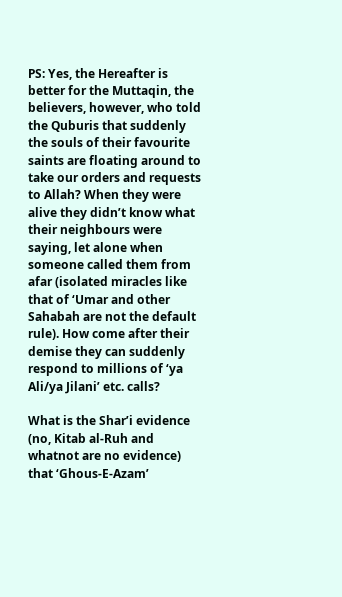PS: Yes, the Hereafter is better for the Muttaqin, the believers, however, who told the Quburis that suddenly the souls of their favourite saints are floating around to take our orders and requests to Allah? When they were alive they didn’t know what their neighbours were saying, let alone when someone called them from afar (isolated miracles like that of ‘Umar and other Sahabah are not the default rule). How come after their demise they can suddenly respond to millions of ‘ya Ali/ya Jilani’ etc. calls?

What is the Shar’i evidence (no, Kitab al-Ruh and whatnot are no evidence) that ‘Ghous-E-Azam’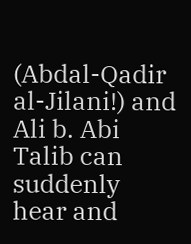(Abdal-Qadir al-Jilani!) and Ali b. Abi Talib can suddenly hear and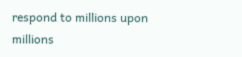respond to millions upon millions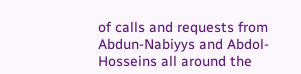of calls and requests from Abdun-Nabiyys and Abdol-Hosseins all around the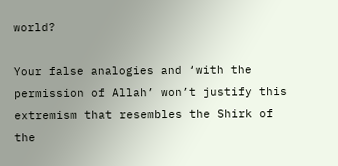world?

Your false analogies and ‘with the permission of Allah’ won’t justify this extremism that resembles the Shirk of the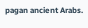pagan ancient Arabs.